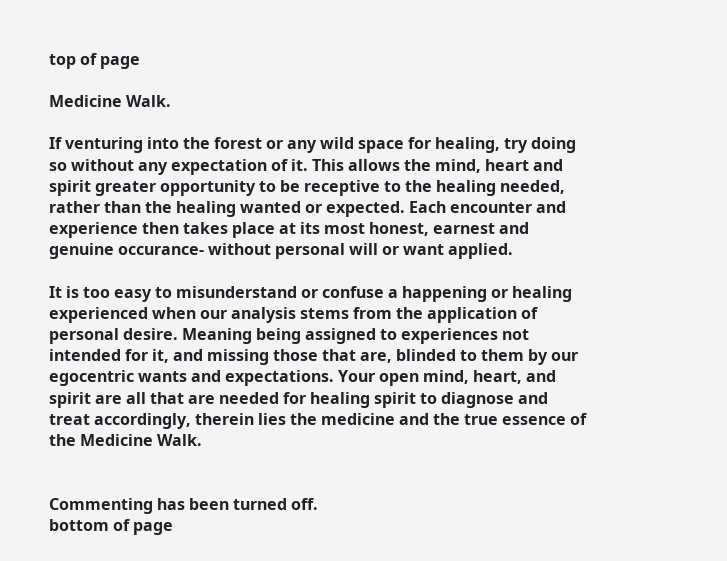top of page

Medicine Walk.

If venturing into the forest or any wild space for healing, try doing so without any expectation of it. This allows the mind, heart and spirit greater opportunity to be receptive to the healing needed, rather than the healing wanted or expected. Each encounter and experience then takes place at its most honest, earnest and genuine occurance- without personal will or want applied.

It is too easy to misunderstand or confuse a happening or healing experienced when our analysis stems from the application of personal desire. Meaning being assigned to experiences not intended for it, and missing those that are, blinded to them by our egocentric wants and expectations. Your open mind, heart, and spirit are all that are needed for healing spirit to diagnose and treat accordingly, therein lies the medicine and the true essence of the Medicine Walk.


Commenting has been turned off.
bottom of page